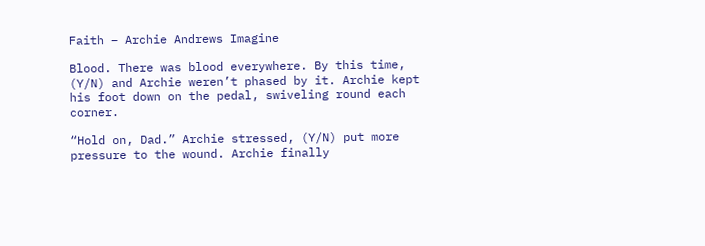Faith – Archie Andrews Imagine

Blood. There was blood everywhere. By this time, (Y/N) and Archie weren’t phased by it. Archie kept his foot down on the pedal, swiveling round each corner.

“Hold on, Dad.” Archie stressed, (Y/N) put more pressure to the wound. Archie finally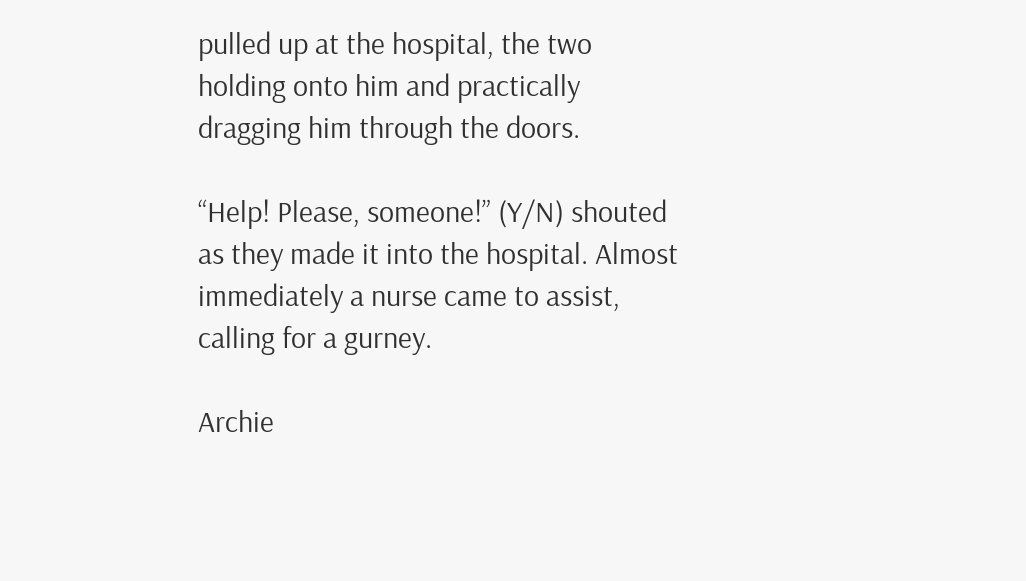pulled up at the hospital, the two holding onto him and practically dragging him through the doors.

“Help! Please, someone!” (Y/N) shouted as they made it into the hospital. Almost immediately a nurse came to assist, calling for a gurney.

Archie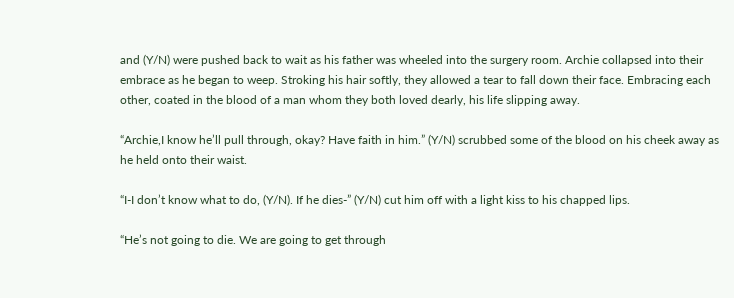and (Y/N) were pushed back to wait as his father was wheeled into the surgery room. Archie collapsed into their embrace as he began to weep. Stroking his hair softly, they allowed a tear to fall down their face. Embracing each other, coated in the blood of a man whom they both loved dearly, his life slipping away.

“Archie,I know he’ll pull through, okay? Have faith in him.” (Y/N) scrubbed some of the blood on his cheek away as he held onto their waist.

“I-I don’t know what to do, (Y/N). If he dies-” (Y/N) cut him off with a light kiss to his chapped lips.

“He’s not going to die. We are going to get through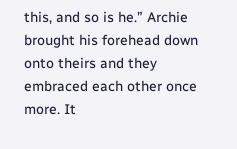this, and so is he.” Archie brought his forehead down onto theirs and they embraced each other once more. It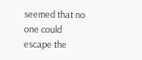seemed that no one could escape the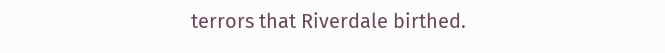terrors that Riverdale birthed.